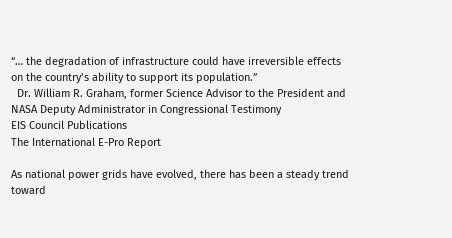“… the degradation of infrastructure could have irreversible effects on the country’s ability to support its population.”
  Dr. William R. Graham, former Science Advisor to the President and
NASA Deputy Administrator in Congressional Testimony
EIS Council Publications
The International E-Pro Report

As national power grids have evolved, there has been a steady trend toward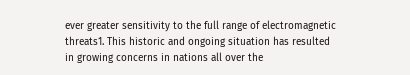ever greater sensitivity to the full range of electromagnetic threats1. This historic and ongoing situation has resulted in growing concerns in nations all over the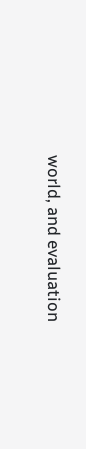world, and evaluation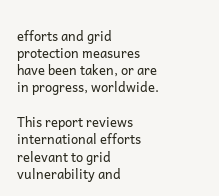efforts and grid protection measures have been taken, or are in progress, worldwide.

This report reviews international efforts relevant to grid vulnerability and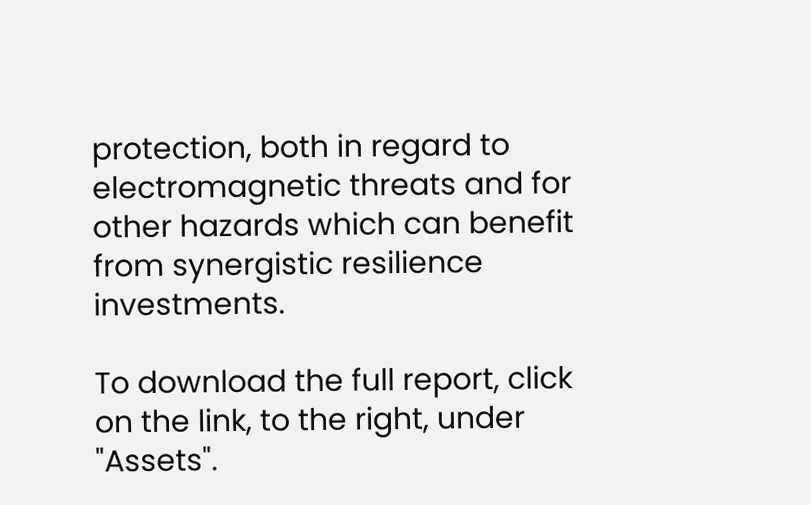protection, both in regard to electromagnetic threats and for other hazards which can benefit from synergistic resilience investments.

To download the full report, click on the link, to the right, under "Assets".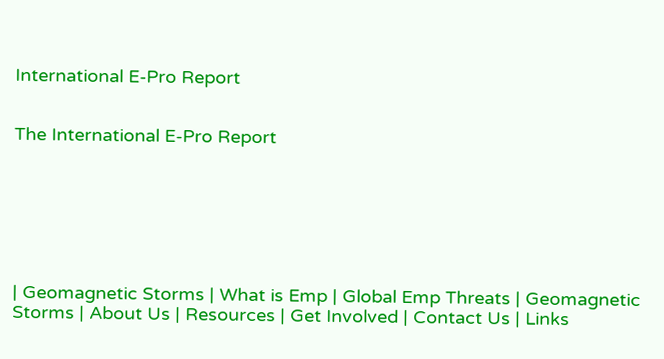International E-Pro Report


The International E-Pro Report







| Geomagnetic Storms | What is Emp | Global Emp Threats | Geomagnetic Storms | About Us | Resources | Get Involved | Contact Us | Links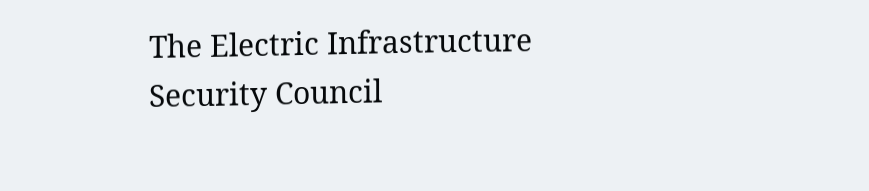The Electric Infrastructure Security Council